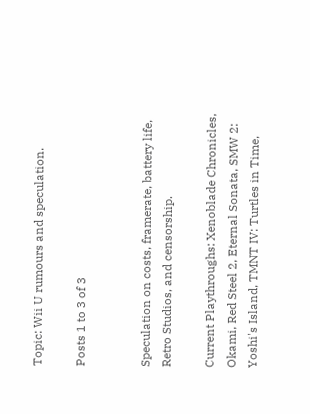Topic: Wii U rumours and speculation.

Posts 1 to 3 of 3


Speculation on costs, framerate, battery life, Retro Studios, and censorship.

Current Playthroughs: Xenoblade Chronicles, Okami, Red Steel 2, Eternal Sonata, SMW 2: Yoshi's Island, TMNT IV: Turtles in Time,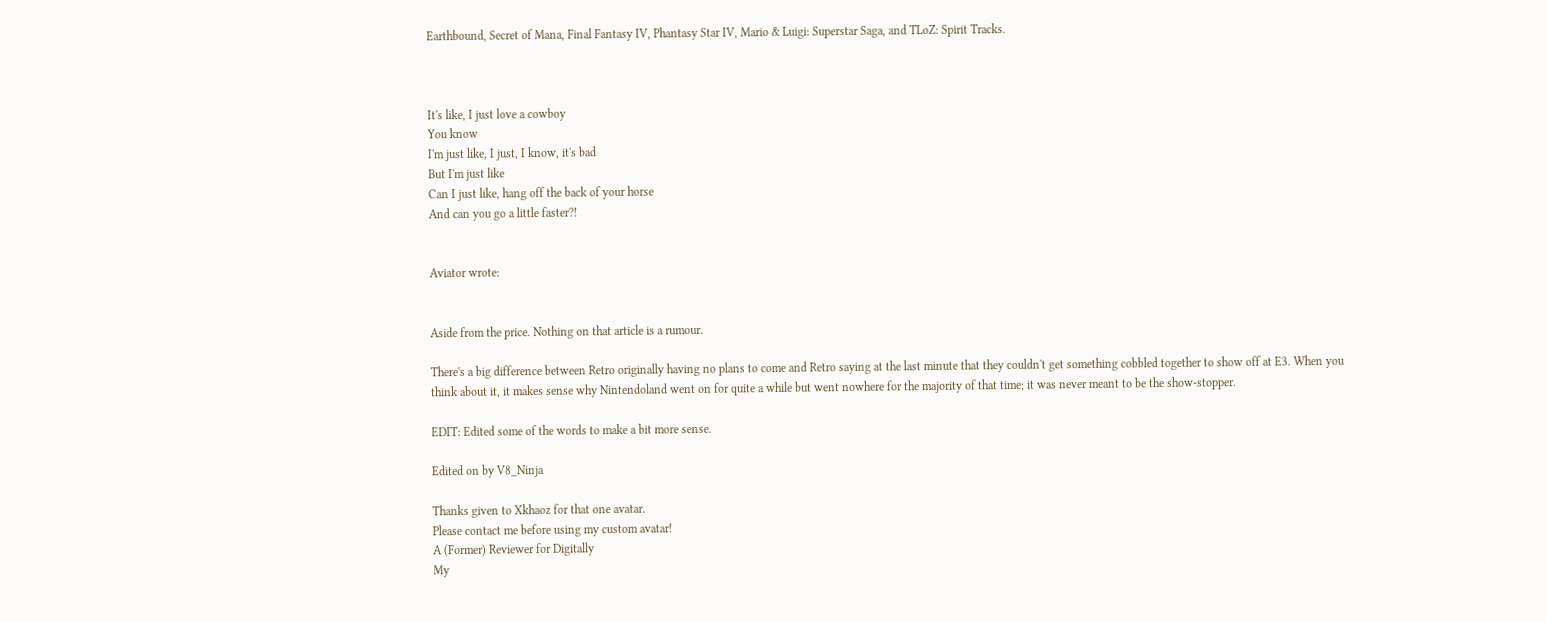Earthbound, Secret of Mana, Final Fantasy IV, Phantasy Star IV, Mario & Luigi: Superstar Saga, and TLoZ: Spirit Tracks.



It's like, I just love a cowboy
You know
I'm just like, I just, I know, it's bad
But I'm just like
Can I just like, hang off the back of your horse
And can you go a little faster?!


Aviator wrote:


Aside from the price. Nothing on that article is a rumour.

There's a big difference between Retro originally having no plans to come and Retro saying at the last minute that they couldn't get something cobbled together to show off at E3. When you think about it, it makes sense why Nintendoland went on for quite a while but went nowhere for the majority of that time; it was never meant to be the show-stopper.

EDIT: Edited some of the words to make a bit more sense.

Edited on by V8_Ninja

Thanks given to Xkhaoz for that one avatar.
Please contact me before using my custom avatar!
A (Former) Reviewer for Digitally
My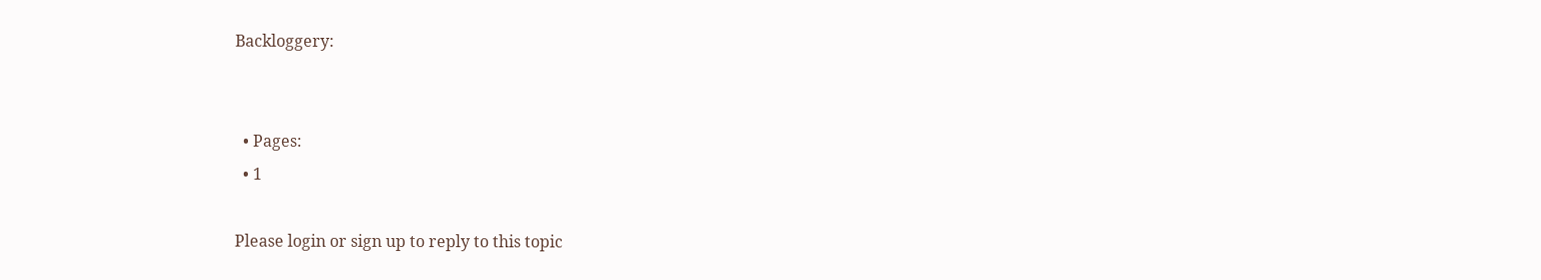Backloggery:


  • Pages:
  • 1

Please login or sign up to reply to this topic